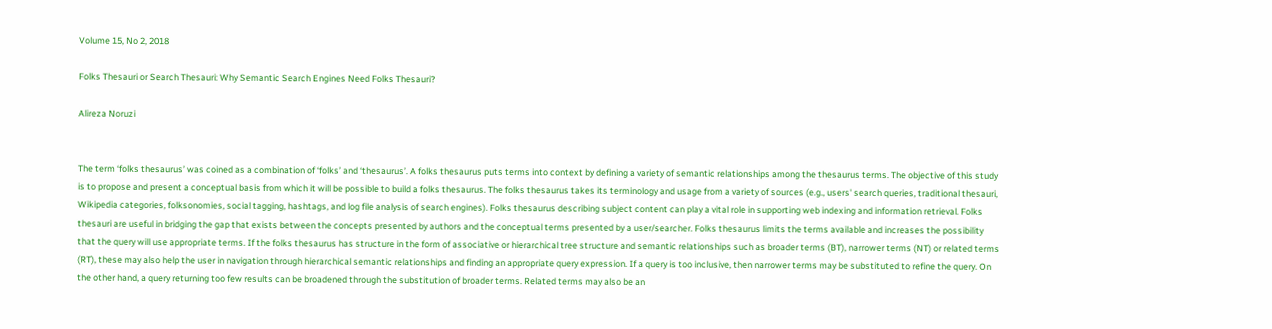Volume 15, No 2, 2018

Folks Thesauri or Search Thesauri: Why Semantic Search Engines Need Folks Thesauri?

Alireza Noruzi


The term ‘folks thesaurus’ was coined as a combination of ‘folks’ and ‘thesaurus’. A folks thesaurus puts terms into context by defining a variety of semantic relationships among the thesaurus terms. The objective of this study is to propose and present a conceptual basis from which it will be possible to build a folks thesaurus. The folks thesaurus takes its terminology and usage from a variety of sources (e.g., users' search queries, traditional thesauri, Wikipedia categories, folksonomies, social tagging, hashtags, and log file analysis of search engines). Folks thesaurus describing subject content can play a vital role in supporting web indexing and information retrieval. Folks thesauri are useful in bridging the gap that exists between the concepts presented by authors and the conceptual terms presented by a user/searcher. Folks thesaurus limits the terms available and increases the possibility that the query will use appropriate terms. If the folks thesaurus has structure in the form of associative or hierarchical tree structure and semantic relationships such as broader terms (BT), narrower terms (NT) or related terms (RT), these may also help the user in navigation through hierarchical semantic relationships and finding an appropriate query expression. If a query is too inclusive, then narrower terms may be substituted to refine the query. On the other hand, a query returning too few results can be broadened through the substitution of broader terms. Related terms may also be an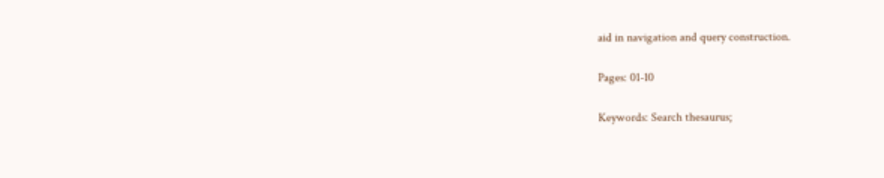aid in navigation and query construction.

Pages: 01-10

Keywords: Search thesaurus;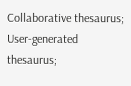Collaborative thesaurus; User-generated thesaurus;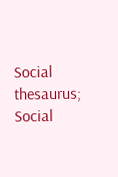Social thesaurus; Social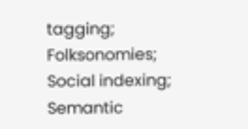tagging; Folksonomies; Social indexing; Semantic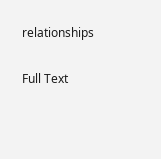relationships

Full Text